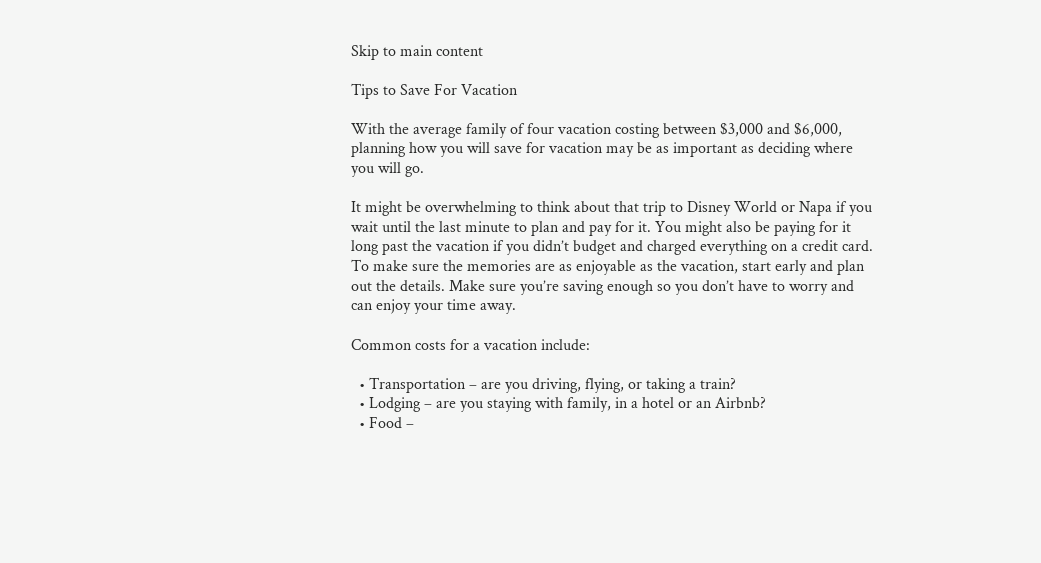Skip to main content

Tips to Save For Vacation

With the average family of four vacation costing between $3,000 and $6,000, planning how you will save for vacation may be as important as deciding where you will go.

It might be overwhelming to think about that trip to Disney World or Napa if you wait until the last minute to plan and pay for it. You might also be paying for it long past the vacation if you didn’t budget and charged everything on a credit card. To make sure the memories are as enjoyable as the vacation, start early and plan out the details. Make sure you’re saving enough so you don’t have to worry and can enjoy your time away.

Common costs for a vacation include:

  • Transportation – are you driving, flying, or taking a train?
  • Lodging – are you staying with family, in a hotel or an Airbnb?
  • Food –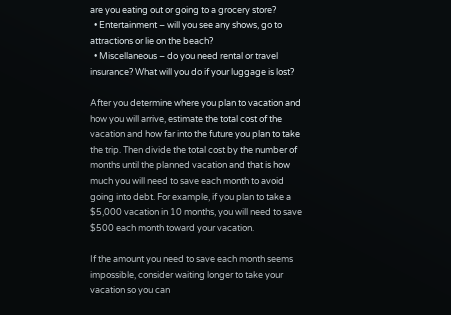are you eating out or going to a grocery store?
  • Entertainment – will you see any shows, go to attractions or lie on the beach?
  • Miscellaneous – do you need rental or travel insurance? What will you do if your luggage is lost?

After you determine where you plan to vacation and how you will arrive, estimate the total cost of the vacation and how far into the future you plan to take the trip. Then divide the total cost by the number of months until the planned vacation and that is how much you will need to save each month to avoid going into debt. For example, if you plan to take a $5,000 vacation in 10 months, you will need to save $500 each month toward your vacation.

If the amount you need to save each month seems impossible, consider waiting longer to take your vacation so you can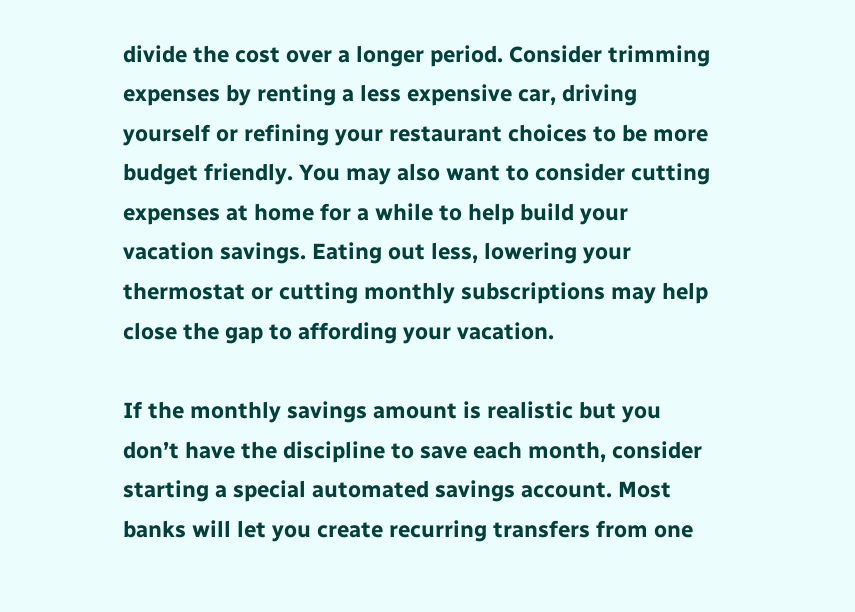divide the cost over a longer period. Consider trimming expenses by renting a less expensive car, driving yourself or refining your restaurant choices to be more budget friendly. You may also want to consider cutting expenses at home for a while to help build your vacation savings. Eating out less, lowering your thermostat or cutting monthly subscriptions may help close the gap to affording your vacation.

If the monthly savings amount is realistic but you don’t have the discipline to save each month, consider starting a special automated savings account. Most banks will let you create recurring transfers from one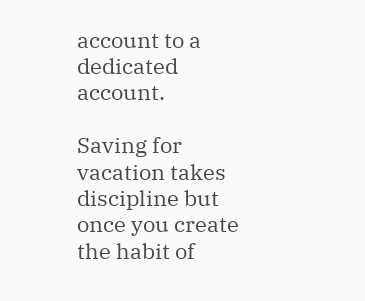account to a dedicated account.

Saving for vacation takes discipline but once you create the habit of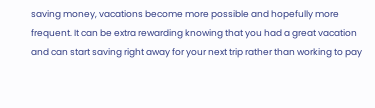saving money, vacations become more possible and hopefully more frequent. It can be extra rewarding knowing that you had a great vacation and can start saving right away for your next trip rather than working to pay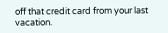off that credit card from your last vacation.